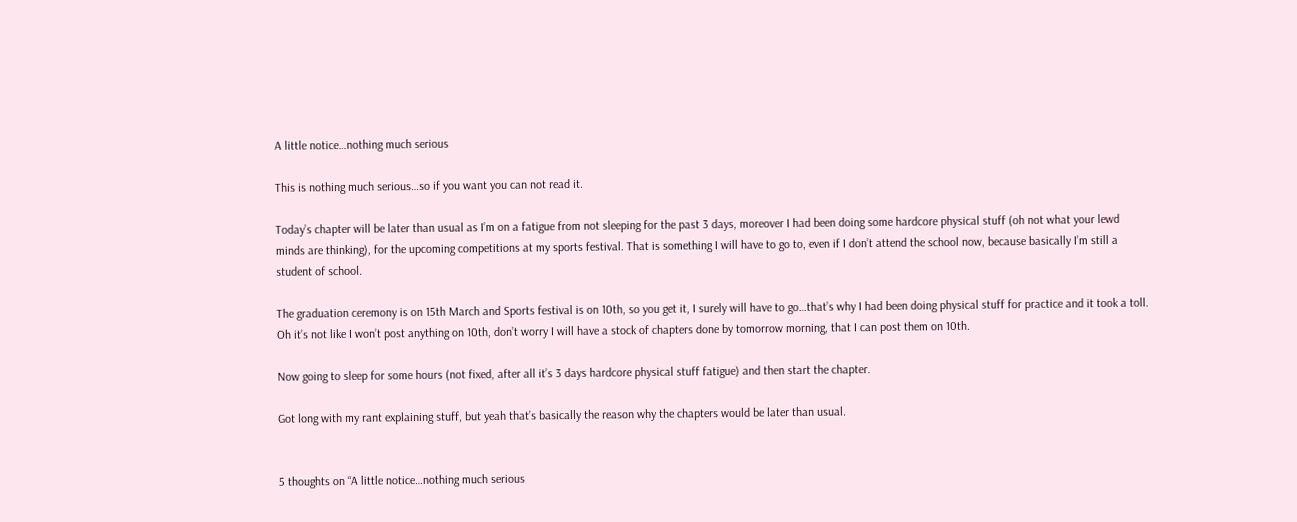A little notice…nothing much serious

This is nothing much serious…so if you want you can not read it.

Today’s chapter will be later than usual as I’m on a fatigue from not sleeping for the past 3 days, moreover I had been doing some hardcore physical stuff (oh not what your lewd minds are thinking), for the upcoming competitions at my sports festival. That is something I will have to go to, even if I don’t attend the school now, because basically I’m still a student of school.

The graduation ceremony is on 15th March and Sports festival is on 10th, so you get it, I surely will have to go…that’s why I had been doing physical stuff for practice and it took a toll. Oh it’s not like I won’t post anything on 10th, don’t worry I will have a stock of chapters done by tomorrow morning, that I can post them on 10th.

Now going to sleep for some hours (not fixed, after all it’s 3 days hardcore physical stuff fatigue) and then start the chapter.

Got long with my rant explaining stuff, but yeah that’s basically the reason why the chapters would be later than usual.


5 thoughts on “A little notice…nothing much serious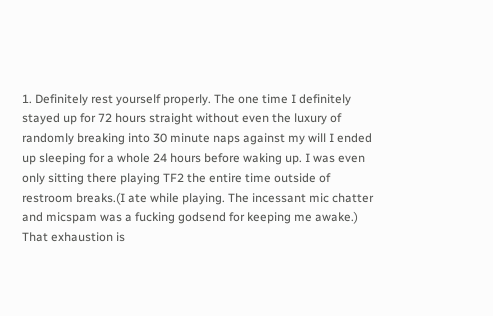1. Definitely rest yourself properly. The one time I definitely stayed up for 72 hours straight without even the luxury of randomly breaking into 30 minute naps against my will I ended up sleeping for a whole 24 hours before waking up. I was even only sitting there playing TF2 the entire time outside of restroom breaks.(I ate while playing. The incessant mic chatter and micspam was a fucking godsend for keeping me awake.) That exhaustion is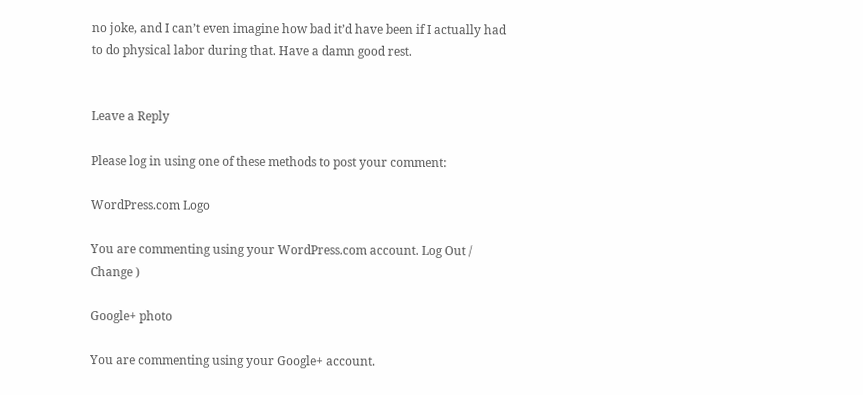no joke, and I can’t even imagine how bad it’d have been if I actually had to do physical labor during that. Have a damn good rest.


Leave a Reply

Please log in using one of these methods to post your comment:

WordPress.com Logo

You are commenting using your WordPress.com account. Log Out /  Change )

Google+ photo

You are commenting using your Google+ account.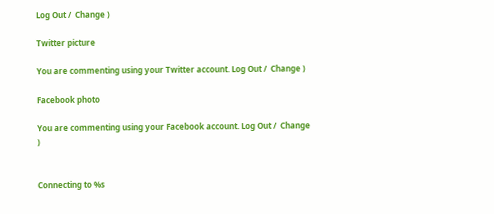Log Out /  Change )

Twitter picture

You are commenting using your Twitter account. Log Out /  Change )

Facebook photo

You are commenting using your Facebook account. Log Out /  Change )


Connecting to %s